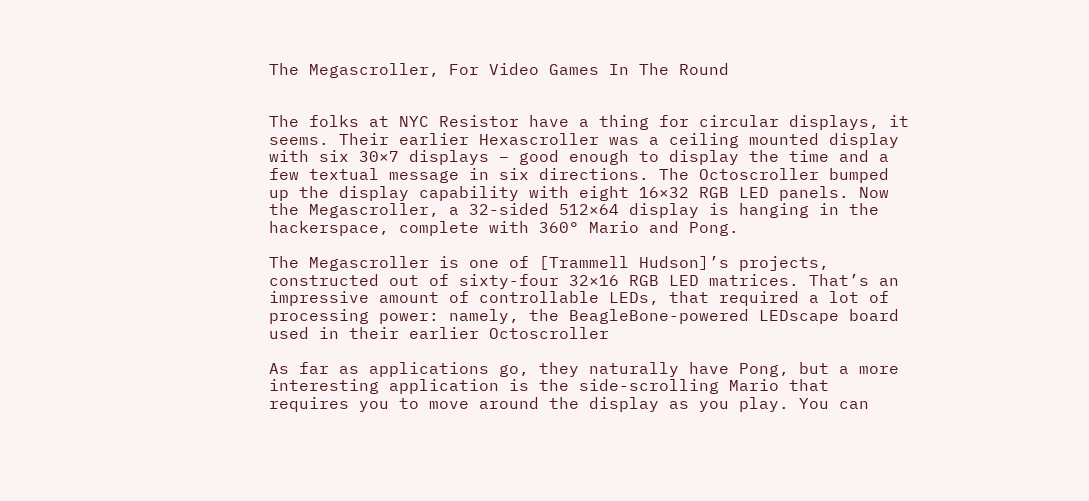The Megascroller, For Video Games In The Round


The folks at NYC Resistor have a thing for circular displays, it seems. Their earlier Hexascroller was a ceiling mounted display with six 30×7 displays – good enough to display the time and a few textual message in six directions. The Octoscroller bumped up the display capability with eight 16×32 RGB LED panels. Now the Megascroller, a 32-sided 512×64 display is hanging in the hackerspace, complete with 360° Mario and Pong.

The Megascroller is one of [Trammell Hudson]’s projects, constructed out of sixty-four 32×16 RGB LED matrices. That’s an impressive amount of controllable LEDs, that required a lot of processing power: namely, the BeagleBone-powered LEDscape board used in their earlier Octoscroller

As far as applications go, they naturally have Pong, but a more interesting application is the side-scrolling Mario that requires you to move around the display as you play. You can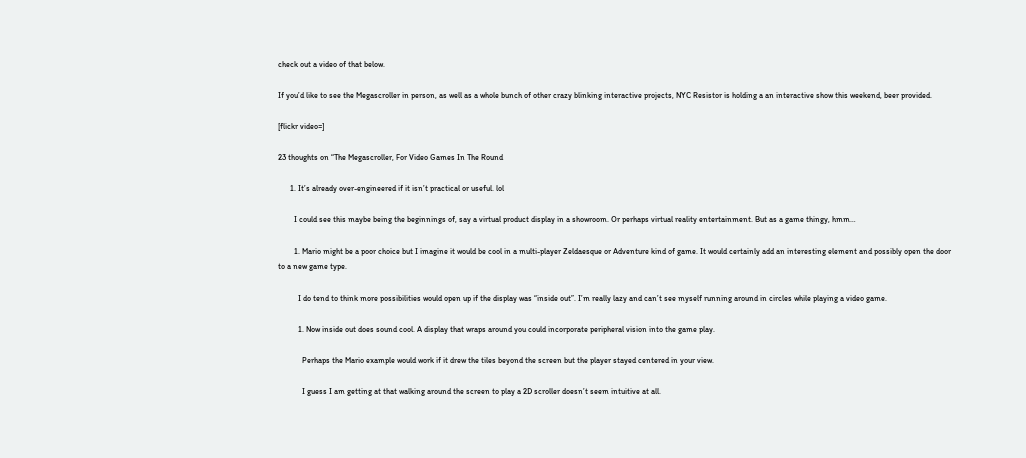check out a video of that below.

If you’d like to see the Megascroller in person, as well as a whole bunch of other crazy blinking interactive projects, NYC Resistor is holding a an interactive show this weekend, beer provided.

[flickr video=]

23 thoughts on “The Megascroller, For Video Games In The Round

      1. It’s already over-engineered if it isn’t practical or useful. lol

        I could see this maybe being the beginnings of, say a virtual product display in a showroom. Or perhaps virtual reality entertainment. But as a game thingy, hmm…

        1. Mario might be a poor choice but I imagine it would be cool in a multi-player Zeldaesque or Adventure kind of game. It would certainly add an interesting element and possibly open the door to a new game type.

          I do tend to think more possibilities would open up if the display was “inside out”. I’m really lazy and can’t see myself running around in circles while playing a video game.

          1. Now inside out does sound cool. A display that wraps around you could incorporate peripheral vision into the game play.

            Perhaps the Mario example would work if it drew the tiles beyond the screen but the player stayed centered in your view.

            I guess I am getting at that walking around the screen to play a 2D scroller doesn’t seem intuitive at all.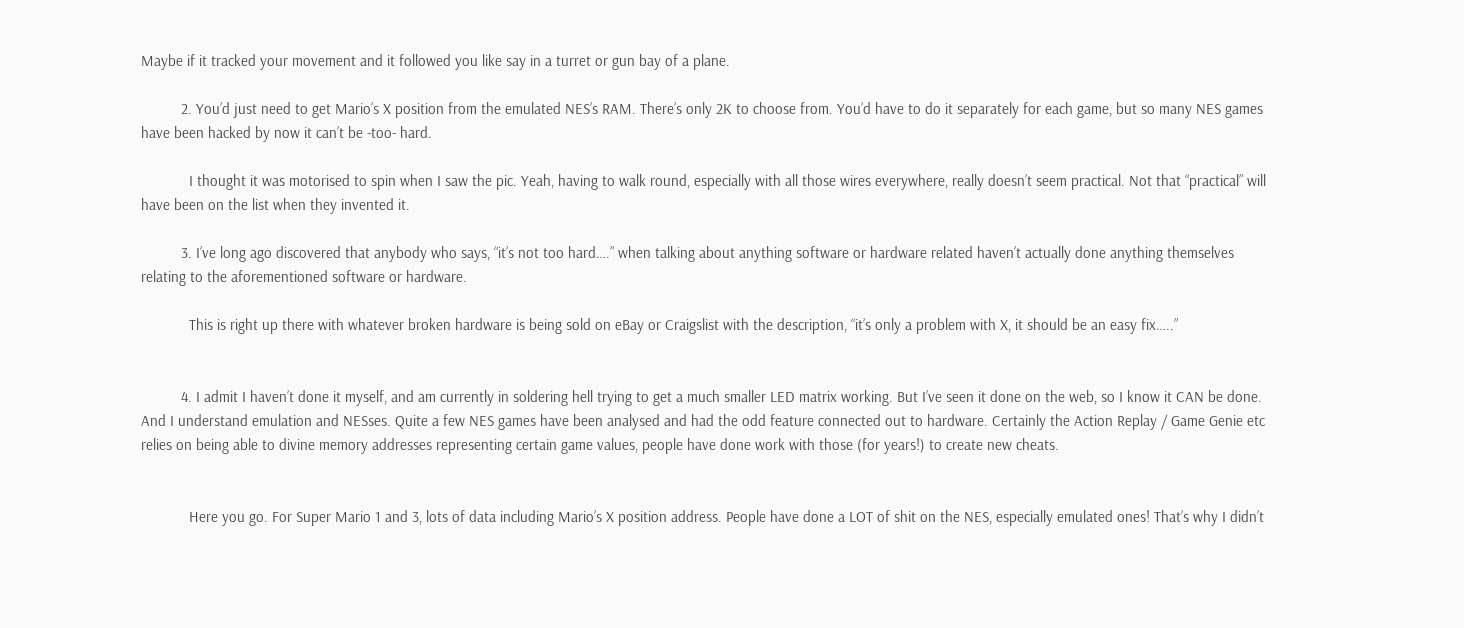Maybe if it tracked your movement and it followed you like say in a turret or gun bay of a plane.

          2. You’d just need to get Mario’s X position from the emulated NES’s RAM. There’s only 2K to choose from. You’d have to do it separately for each game, but so many NES games have been hacked by now it can’t be -too- hard.

            I thought it was motorised to spin when I saw the pic. Yeah, having to walk round, especially with all those wires everywhere, really doesn’t seem practical. Not that “practical” will have been on the list when they invented it.

          3. I’ve long ago discovered that anybody who says, “it’s not too hard….” when talking about anything software or hardware related haven’t actually done anything themselves relating to the aforementioned software or hardware.

            This is right up there with whatever broken hardware is being sold on eBay or Craigslist with the description, “it’s only a problem with X, it should be an easy fix…..”


          4. I admit I haven’t done it myself, and am currently in soldering hell trying to get a much smaller LED matrix working. But I’ve seen it done on the web, so I know it CAN be done. And I understand emulation and NESses. Quite a few NES games have been analysed and had the odd feature connected out to hardware. Certainly the Action Replay / Game Genie etc relies on being able to divine memory addresses representing certain game values, people have done work with those (for years!) to create new cheats.


            Here you go. For Super Mario 1 and 3, lots of data including Mario’s X position address. People have done a LOT of shit on the NES, especially emulated ones! That’s why I didn’t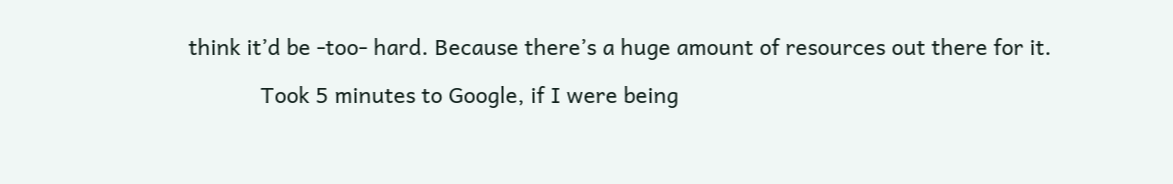think it’d be -too- hard. Because there’s a huge amount of resources out there for it.

            Took 5 minutes to Google, if I were being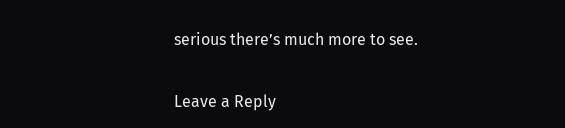serious there’s much more to see.

Leave a Reply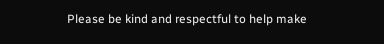Please be kind and respectful to help make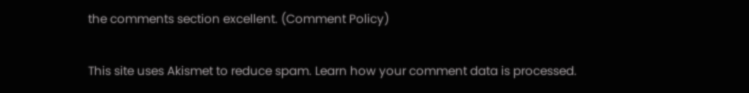the comments section excellent. (Comment Policy)

This site uses Akismet to reduce spam. Learn how your comment data is processed.